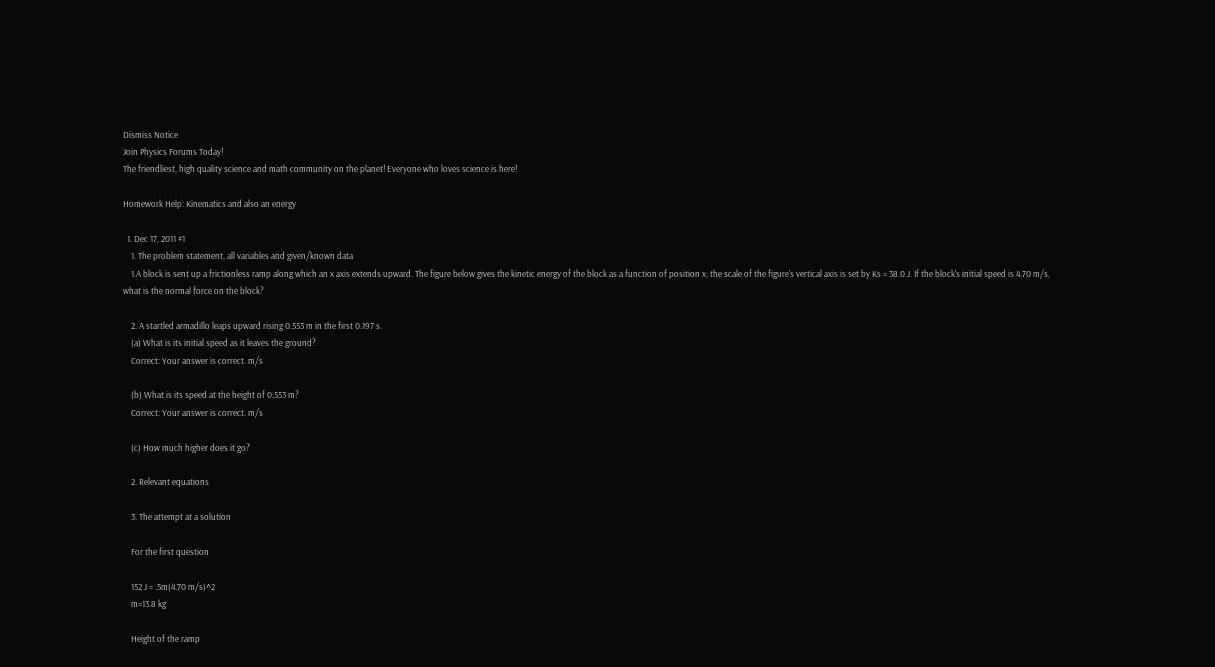Dismiss Notice
Join Physics Forums Today!
The friendliest, high quality science and math community on the planet! Everyone who loves science is here!

Homework Help: Kinematics and also an energy

  1. Dec 17, 2011 #1
    1. The problem statement, all variables and given/known data
    1.A block is sent up a frictionless ramp along which an x axis extends upward. The figure below gives the kinetic energy of the block as a function of position x; the scale of the figure's vertical axis is set by Ks = 38.0 J. If the block's initial speed is 4.70 m/s, what is the normal force on the block?

    2. A startled armadillo leaps upward rising 0.553 m in the first 0.197 s.
    (a) What is its initial speed as it leaves the ground?
    Correct: Your answer is correct. m/s

    (b) What is its speed at the height of 0.553 m?
    Correct: Your answer is correct. m/s

    (c) How much higher does it go?

    2. Relevant equations

    3. The attempt at a solution

    For the first question

    152 J = .5m(4.70 m/s)^2
    m=13.8 kg

    Height of the ramp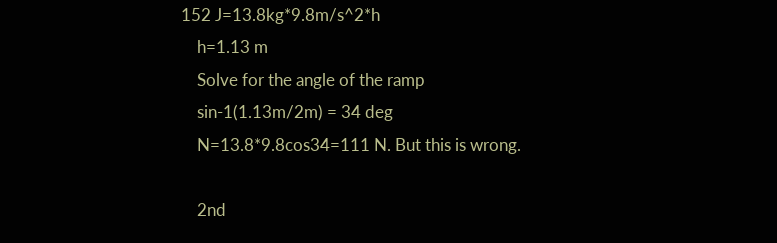152 J=13.8kg*9.8m/s^2*h
    h=1.13 m
    Solve for the angle of the ramp
    sin-1(1.13m/2m) = 34 deg
    N=13.8*9.8cos34=111 N. But this is wrong.

    2nd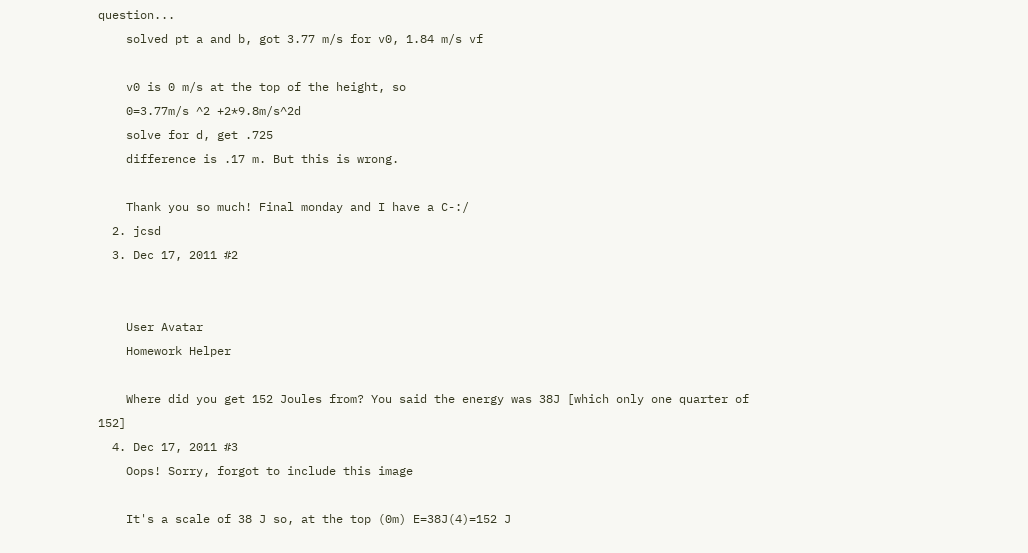question...
    solved pt a and b, got 3.77 m/s for v0, 1.84 m/s vf

    v0 is 0 m/s at the top of the height, so
    0=3.77m/s ^2 +2*9.8m/s^2d
    solve for d, get .725
    difference is .17 m. But this is wrong.

    Thank you so much! Final monday and I have a C-:/
  2. jcsd
  3. Dec 17, 2011 #2


    User Avatar
    Homework Helper

    Where did you get 152 Joules from? You said the energy was 38J [which only one quarter of 152]
  4. Dec 17, 2011 #3
    Oops! Sorry, forgot to include this image

    It's a scale of 38 J so, at the top (0m) E=38J(4)=152 J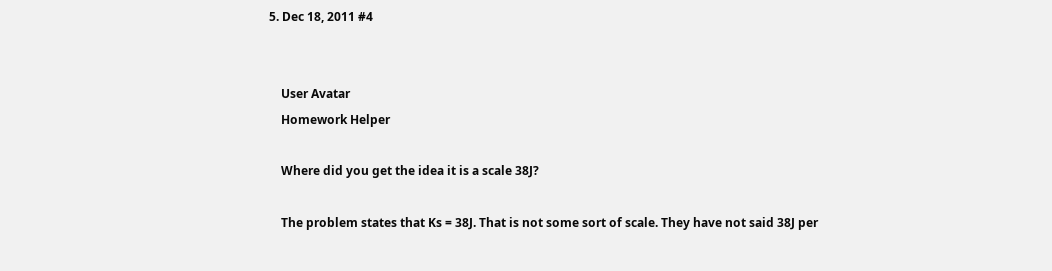5. Dec 18, 2011 #4


    User Avatar
    Homework Helper

    Where did you get the idea it is a scale 38J?

    The problem states that Ks = 38J. That is not some sort of scale. They have not said 38J per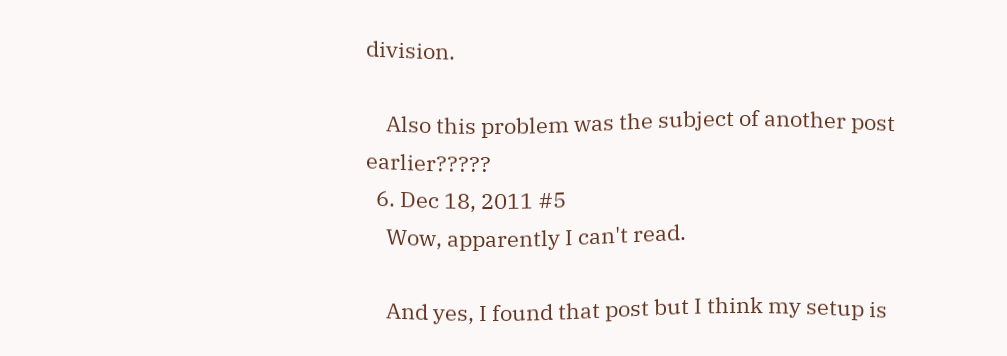division.

    Also this problem was the subject of another post earlier?????
  6. Dec 18, 2011 #5
    Wow, apparently I can't read.

    And yes, I found that post but I think my setup is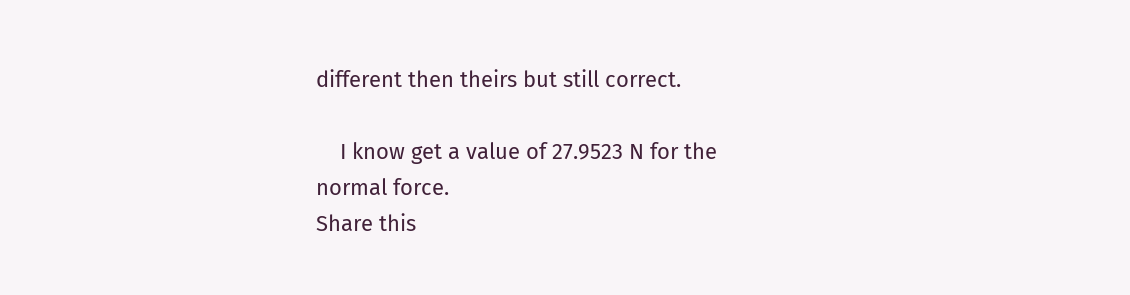different then theirs but still correct.

    I know get a value of 27.9523 N for the normal force.
Share this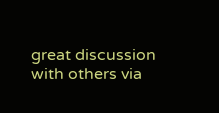great discussion with others via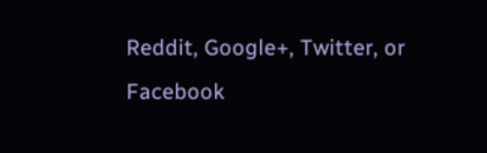Reddit, Google+, Twitter, or Facebook